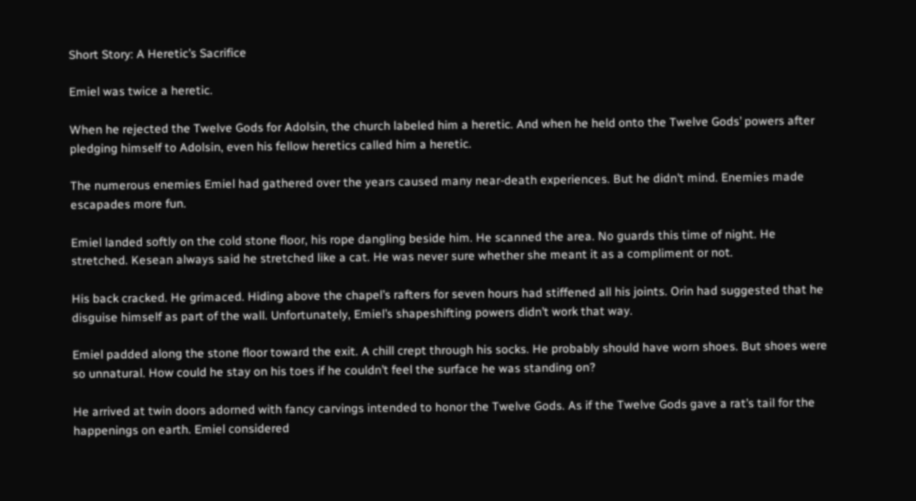Short Story: A Heretic’s Sacrifice

Emiel was twice a heretic.

When he rejected the Twelve Gods for Adolsin, the church labeled him a heretic. And when he held onto the Twelve Gods’ powers after pledging himself to Adolsin, even his fellow heretics called him a heretic.

The numerous enemies Emiel had gathered over the years caused many near-death experiences. But he didn’t mind. Enemies made escapades more fun.

Emiel landed softly on the cold stone floor, his rope dangling beside him. He scanned the area. No guards this time of night. He stretched. Kesean always said he stretched like a cat. He was never sure whether she meant it as a compliment or not.

His back cracked. He grimaced. Hiding above the chapel’s rafters for seven hours had stiffened all his joints. Orin had suggested that he disguise himself as part of the wall. Unfortunately, Emiel’s shapeshifting powers didn’t work that way.

Emiel padded along the stone floor toward the exit. A chill crept through his socks. He probably should have worn shoes. But shoes were so unnatural. How could he stay on his toes if he couldn’t feel the surface he was standing on?

He arrived at twin doors adorned with fancy carvings intended to honor the Twelve Gods. As if the Twelve Gods gave a rat’s tail for the happenings on earth. Emiel considered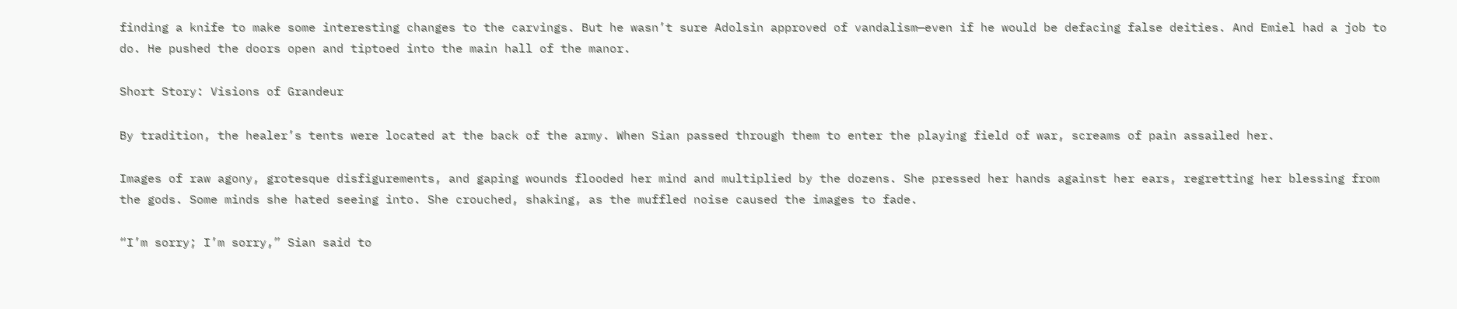finding a knife to make some interesting changes to the carvings. But he wasn’t sure Adolsin approved of vandalism—even if he would be defacing false deities. And Emiel had a job to do. He pushed the doors open and tiptoed into the main hall of the manor.

Short Story: Visions of Grandeur

By tradition, the healer’s tents were located at the back of the army. When Sian passed through them to enter the playing field of war, screams of pain assailed her.

Images of raw agony, grotesque disfigurements, and gaping wounds flooded her mind and multiplied by the dozens. She pressed her hands against her ears, regretting her blessing from the gods. Some minds she hated seeing into. She crouched, shaking, as the muffled noise caused the images to fade.

“I’m sorry; I’m sorry,” Sian said to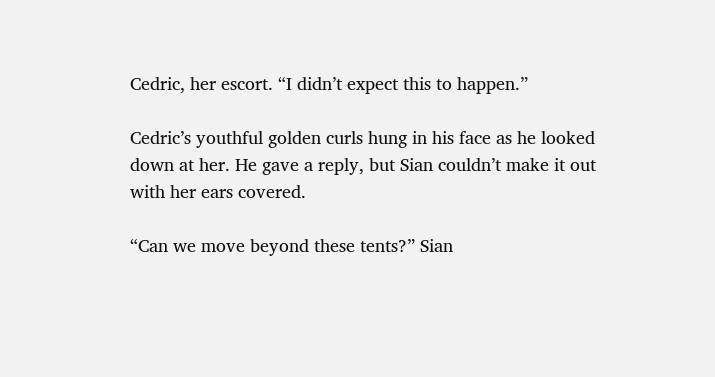Cedric, her escort. “I didn’t expect this to happen.”

Cedric’s youthful golden curls hung in his face as he looked down at her. He gave a reply, but Sian couldn’t make it out with her ears covered.

“Can we move beyond these tents?” Sian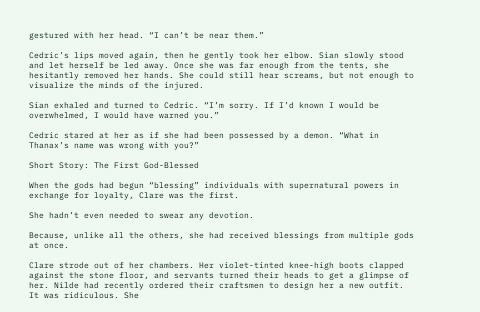gestured with her head. “I can’t be near them.”

Cedric’s lips moved again, then he gently took her elbow. Sian slowly stood and let herself be led away. Once she was far enough from the tents, she hesitantly removed her hands. She could still hear screams, but not enough to visualize the minds of the injured.

Sian exhaled and turned to Cedric. “I’m sorry. If I’d known I would be overwhelmed, I would have warned you.”

Cedric stared at her as if she had been possessed by a demon. “What in Thanax’s name was wrong with you?”

Short Story: The First God-Blessed

When the gods had begun “blessing” individuals with supernatural powers in exchange for loyalty, Clare was the first.

She hadn’t even needed to swear any devotion.

Because, unlike all the others, she had received blessings from multiple gods at once.

Clare strode out of her chambers. Her violet-tinted knee-high boots clapped against the stone floor, and servants turned their heads to get a glimpse of her. Nilde had recently ordered their craftsmen to design her a new outfit. It was ridiculous. She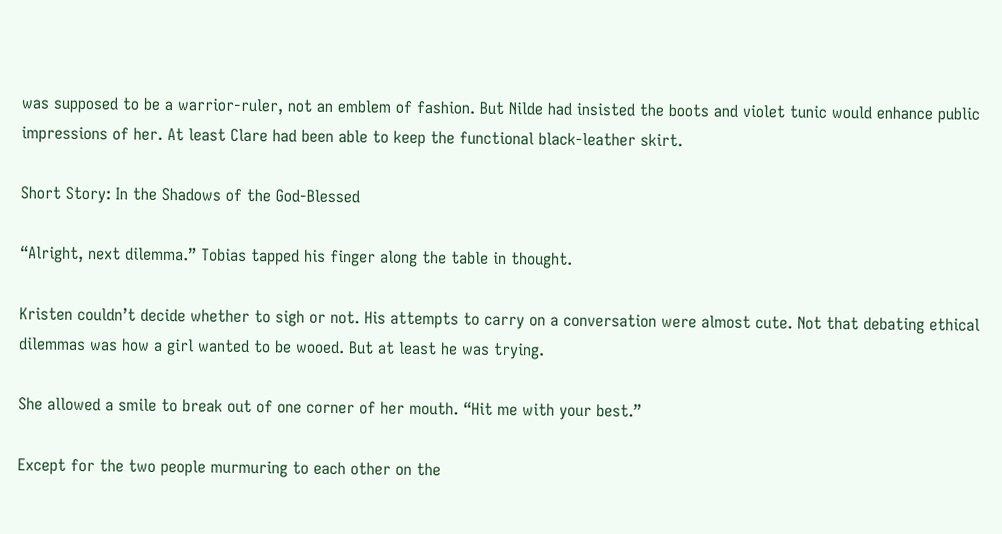was supposed to be a warrior-ruler, not an emblem of fashion. But Nilde had insisted the boots and violet tunic would enhance public impressions of her. At least Clare had been able to keep the functional black-leather skirt.

Short Story: In the Shadows of the God-Blessed

“Alright, next dilemma.” Tobias tapped his finger along the table in thought.

Kristen couldn’t decide whether to sigh or not. His attempts to carry on a conversation were almost cute. Not that debating ethical dilemmas was how a girl wanted to be wooed. But at least he was trying.

She allowed a smile to break out of one corner of her mouth. “Hit me with your best.”

Except for the two people murmuring to each other on the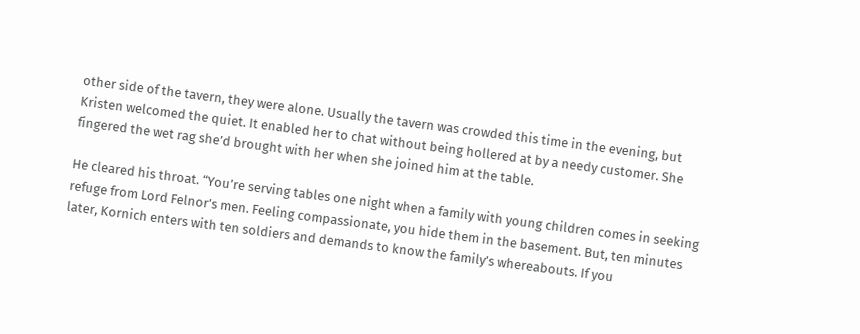other side of the tavern, they were alone. Usually the tavern was crowded this time in the evening, but Kristen welcomed the quiet. It enabled her to chat without being hollered at by a needy customer. She fingered the wet rag she’d brought with her when she joined him at the table.

He cleared his throat. “You’re serving tables one night when a family with young children comes in seeking refuge from Lord Felnor’s men. Feeling compassionate, you hide them in the basement. But, ten minutes later, Kornich enters with ten soldiers and demands to know the family’s whereabouts. If you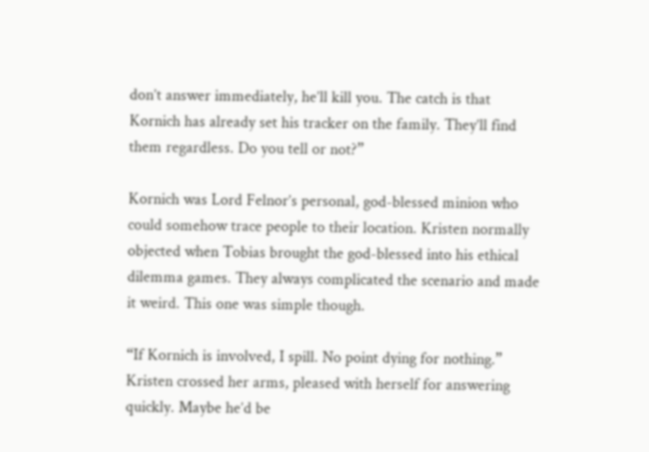don’t answer immediately, he’ll kill you. The catch is that Kornich has already set his tracker on the family. They’ll find them regardless. Do you tell or not?”

Kornich was Lord Felnor’s personal, god-blessed minion who could somehow trace people to their location. Kristen normally objected when Tobias brought the god-blessed into his ethical dilemma games. They always complicated the scenario and made it weird. This one was simple though.

“If Kornich is involved, I spill. No point dying for nothing.” Kristen crossed her arms, pleased with herself for answering quickly. Maybe he’d be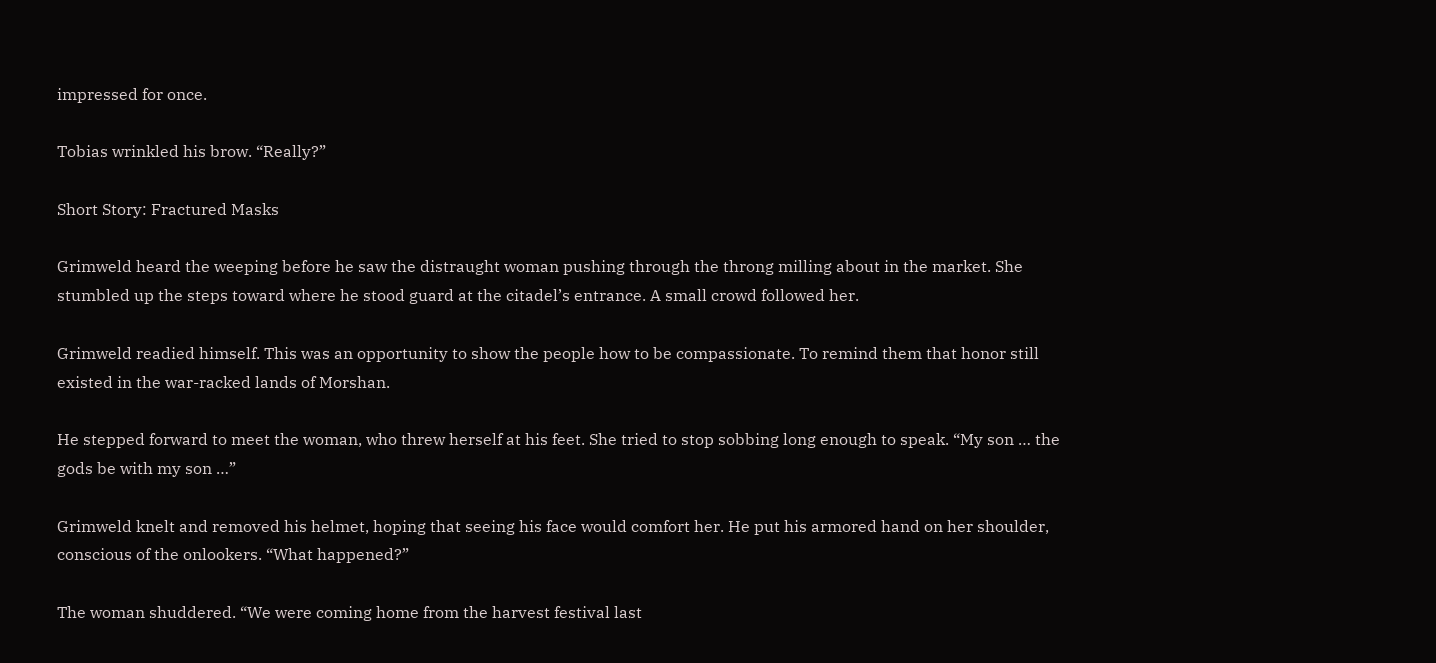impressed for once.

Tobias wrinkled his brow. “Really?”

Short Story: Fractured Masks

Grimweld heard the weeping before he saw the distraught woman pushing through the throng milling about in the market. She stumbled up the steps toward where he stood guard at the citadel’s entrance. A small crowd followed her.

Grimweld readied himself. This was an opportunity to show the people how to be compassionate. To remind them that honor still existed in the war-racked lands of Morshan.

He stepped forward to meet the woman, who threw herself at his feet. She tried to stop sobbing long enough to speak. “My son … the gods be with my son …”

Grimweld knelt and removed his helmet, hoping that seeing his face would comfort her. He put his armored hand on her shoulder, conscious of the onlookers. “What happened?”

The woman shuddered. “We were coming home from the harvest festival last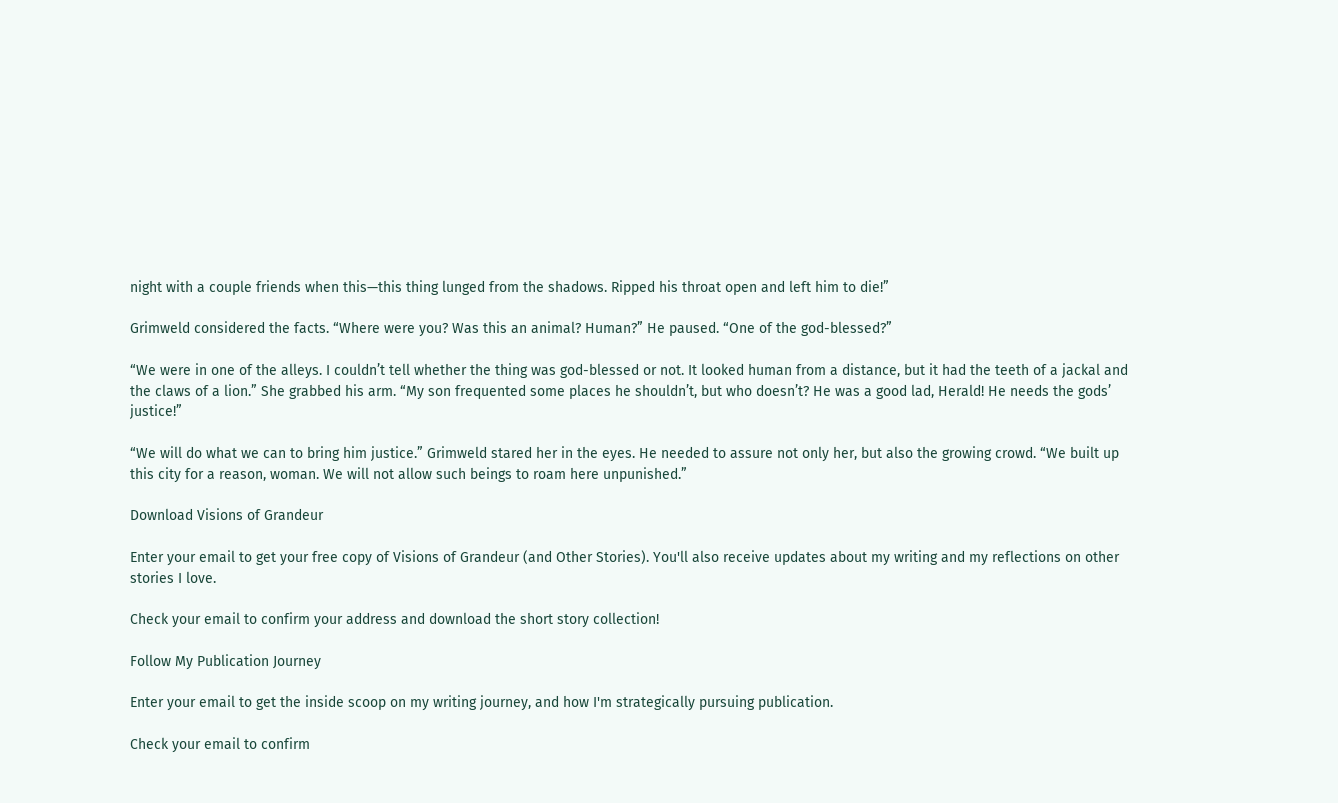night with a couple friends when this—this thing lunged from the shadows. Ripped his throat open and left him to die!”

Grimweld considered the facts. “Where were you? Was this an animal? Human?” He paused. “One of the god-blessed?”

“We were in one of the alleys. I couldn’t tell whether the thing was god-blessed or not. It looked human from a distance, but it had the teeth of a jackal and the claws of a lion.” She grabbed his arm. “My son frequented some places he shouldn’t, but who doesn’t? He was a good lad, Herald! He needs the gods’ justice!”

“We will do what we can to bring him justice.” Grimweld stared her in the eyes. He needed to assure not only her, but also the growing crowd. “We built up this city for a reason, woman. We will not allow such beings to roam here unpunished.”

Download Visions of Grandeur

Enter your email to get your free copy of Visions of Grandeur (and Other Stories). You'll also receive updates about my writing and my reflections on other stories I love.

Check your email to confirm your address and download the short story collection!

Follow My Publication Journey

Enter your email to get the inside scoop on my writing journey, and how I'm strategically pursuing publication.

Check your email to confirm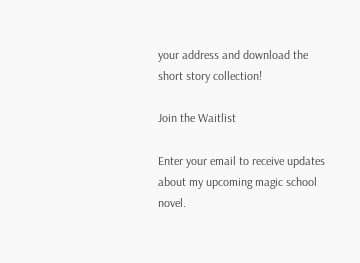your address and download the short story collection!

Join the Waitlist

Enter your email to receive updates about my upcoming magic school novel.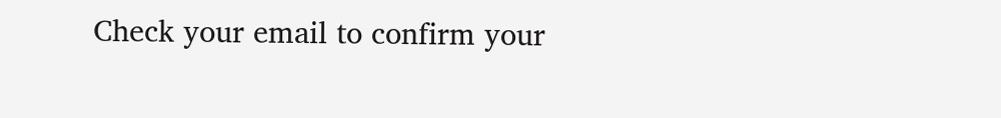Check your email to confirm your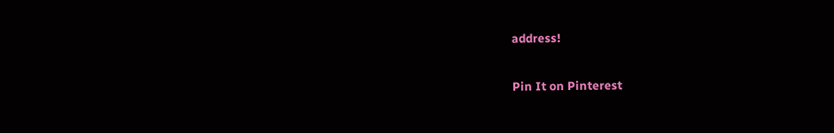address!

Pin It on Pinterest